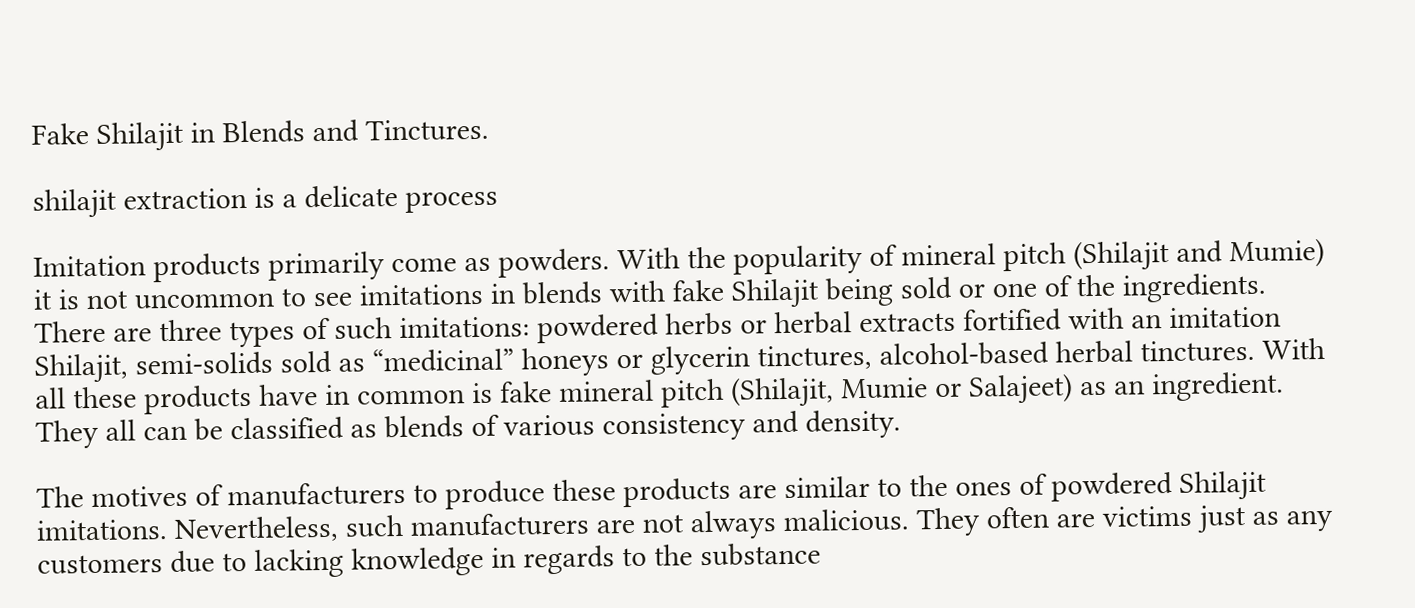Fake Shilajit in Blends and Tinctures.

shilajit extraction is a delicate process

Imitation products primarily come as powders. With the popularity of mineral pitch (Shilajit and Mumie) it is not uncommon to see imitations in blends with fake Shilajit being sold or one of the ingredients. There are three types of such imitations: powdered herbs or herbal extracts fortified with an imitation Shilajit, semi-solids sold as “medicinal” honeys or glycerin tinctures, alcohol-based herbal tinctures. With all these products have in common is fake mineral pitch (Shilajit, Mumie or Salajeet) as an ingredient. They all can be classified as blends of various consistency and density.

The motives of manufacturers to produce these products are similar to the ones of powdered Shilajit imitations. Nevertheless, such manufacturers are not always malicious. They often are victims just as any customers due to lacking knowledge in regards to the substance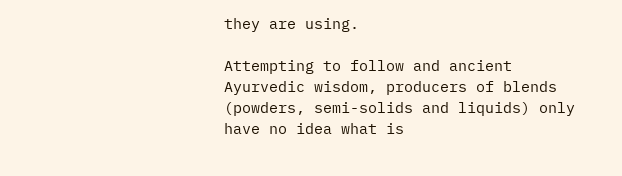they are using.

Attempting to follow and ancient Ayurvedic wisdom, producers of blends (powders, semi-solids and liquids) only have no idea what is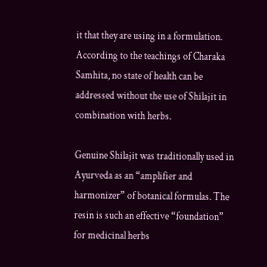it that they are using in a formulation. According to the teachings of Charaka Samhita, no state of health can be addressed without the use of Shilajit in combination with herbs.

Genuine Shilajit was traditionally used in Ayurveda as an “amplifier and harmonizer” of botanical formulas. The resin is such an effective “foundation” for medicinal herbs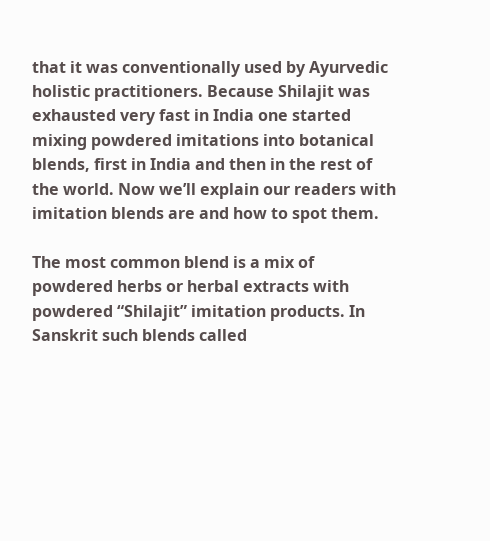that it was conventionally used by Ayurvedic holistic practitioners. Because Shilajit was exhausted very fast in India one started mixing powdered imitations into botanical blends, first in India and then in the rest of the world. Now we’ll explain our readers with imitation blends are and how to spot them.

The most common blend is a mix of powdered herbs or herbal extracts with powdered “Shilajit” imitation products. In Sanskrit such blends called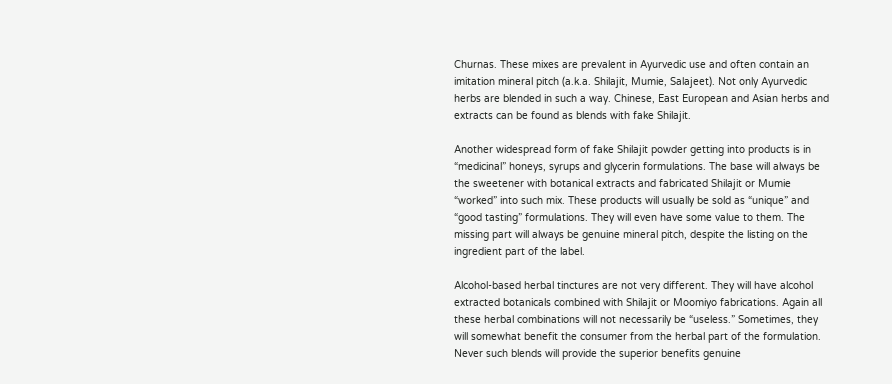Churnas. These mixes are prevalent in Ayurvedic use and often contain an imitation mineral pitch (a.k.a. Shilajit, Mumie, Salajeet). Not only Ayurvedic herbs are blended in such a way. Chinese, East European and Asian herbs and extracts can be found as blends with fake Shilajit.

Another widespread form of fake Shilajit powder getting into products is in “medicinal” honeys, syrups and glycerin formulations. The base will always be the sweetener with botanical extracts and fabricated Shilajit or Mumie “worked” into such mix. These products will usually be sold as “unique” and “good tasting” formulations. They will even have some value to them. The missing part will always be genuine mineral pitch, despite the listing on the ingredient part of the label.

Alcohol-based herbal tinctures are not very different. They will have alcohol extracted botanicals combined with Shilajit or Moomiyo fabrications. Again all these herbal combinations will not necessarily be “useless.” Sometimes, they will somewhat benefit the consumer from the herbal part of the formulation. Never such blends will provide the superior benefits genuine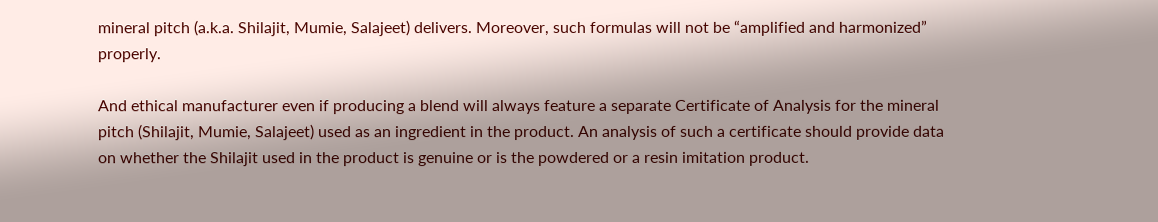mineral pitch (a.k.a. Shilajit, Mumie, Salajeet) delivers. Moreover, such formulas will not be “amplified and harmonized” properly.

And ethical manufacturer even if producing a blend will always feature a separate Certificate of Analysis for the mineral pitch (Shilajit, Mumie, Salajeet) used as an ingredient in the product. An analysis of such a certificate should provide data on whether the Shilajit used in the product is genuine or is the powdered or a resin imitation product.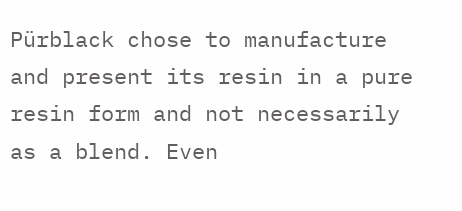Pürblack chose to manufacture and present its resin in a pure resin form and not necessarily as a blend. Even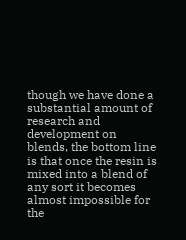though we have done a substantial amount of research and development on blends, the bottom line is that once the resin is mixed into a blend of any sort it becomes almost impossible for the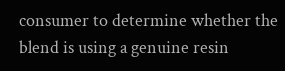consumer to determine whether the blend is using a genuine resin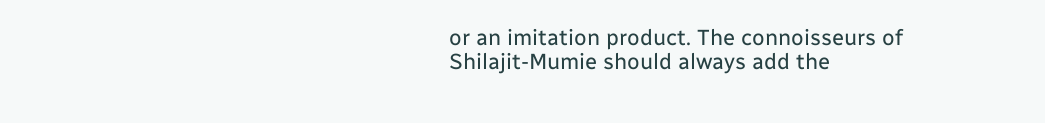or an imitation product. The connoisseurs of Shilajit-Mumie should always add the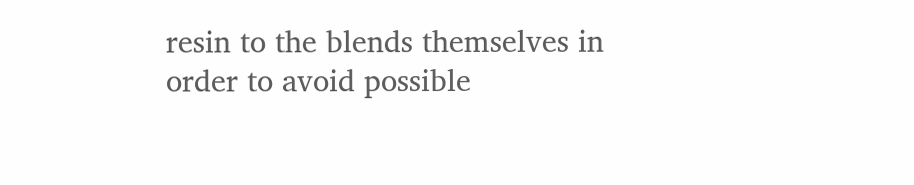resin to the blends themselves in order to avoid possible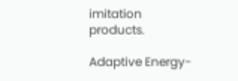imitation products.

Adaptive Energy-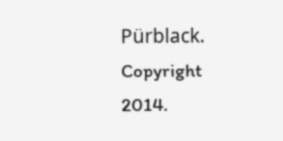Pürblack. Copyright 2014.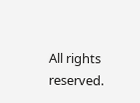All rights reserved.